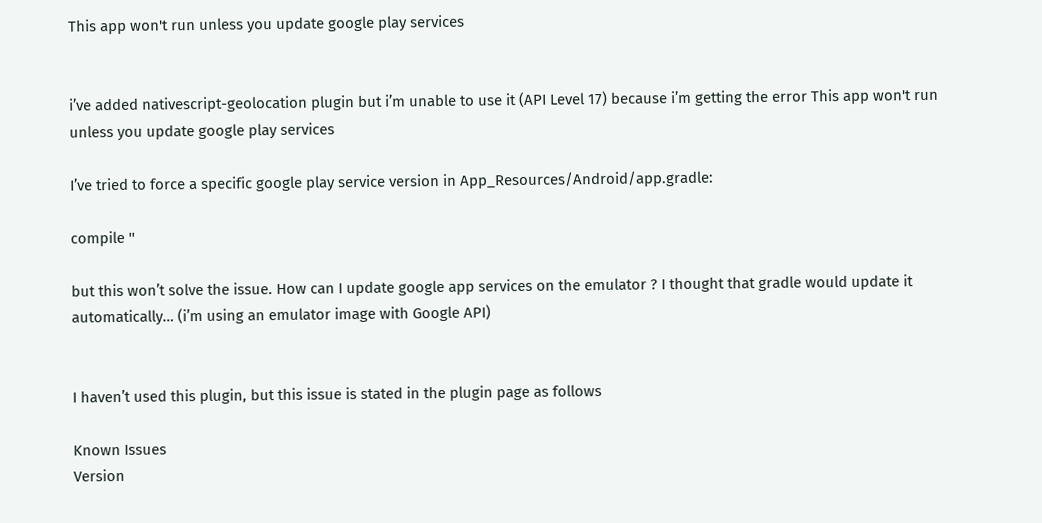This app won't run unless you update google play services


i’ve added nativescript-geolocation plugin but i’m unable to use it (API Level 17) because i’m getting the error This app won't run unless you update google play services

I’ve tried to force a specific google play service version in App_Resources/Android/app.gradle:

compile ''

but this won’t solve the issue. How can I update google app services on the emulator ? I thought that gradle would update it automatically… (i’m using an emulator image with Google API)


I haven’t used this plugin, but this issue is stated in the plugin page as follows

Known Issues
Version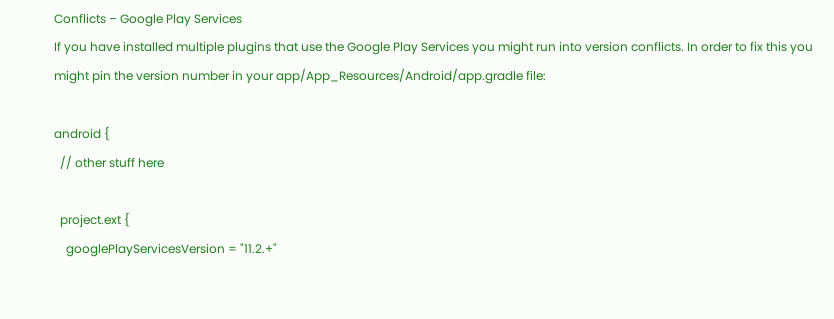Conflicts – Google Play Services
If you have installed multiple plugins that use the Google Play Services you might run into version conflicts. In order to fix this you might pin the version number in your app/App_Resources/Android/app.gradle file:

android {
  // other stuff here

  project.ext {
    googlePlayServicesVersion = "11.2.+"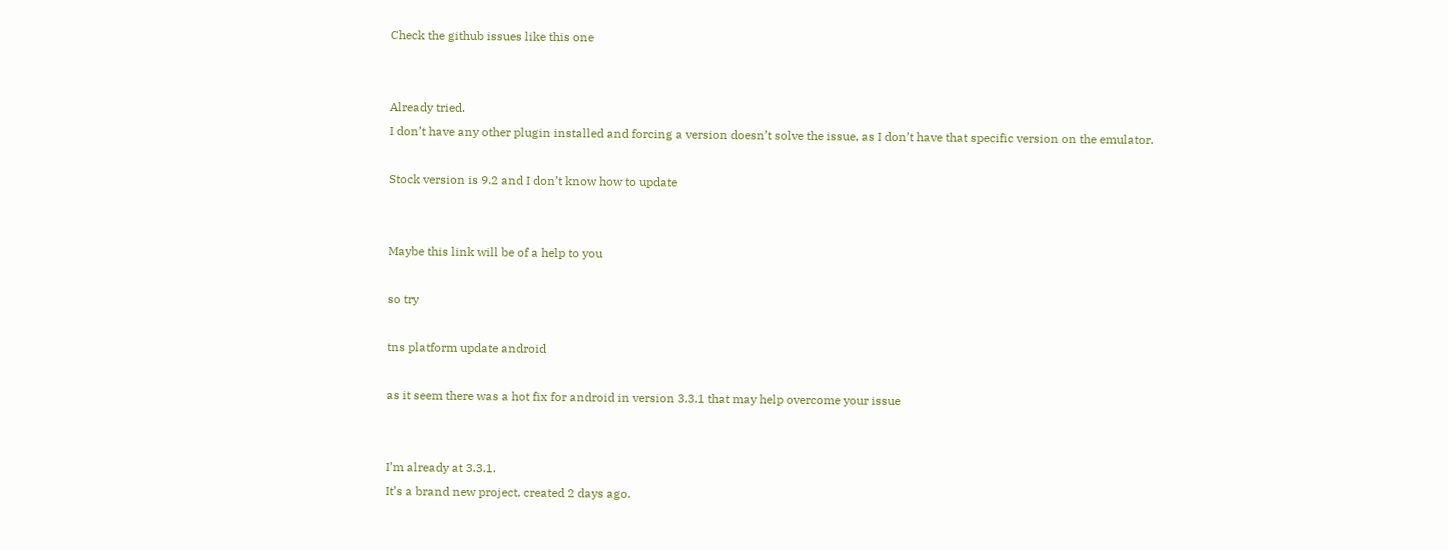Check the github issues like this one


Already tried.
I don’t have any other plugin installed and forcing a version doesn’t solve the issue, as I don’t have that specific version on the emulator.

Stock version is 9.2 and I don’t know how to update


Maybe this link will be of a help to you

so try

tns platform update android

as it seem there was a hot fix for android in version 3.3.1 that may help overcome your issue


I’m already at 3.3.1.
It’s a brand new project, created 2 days ago.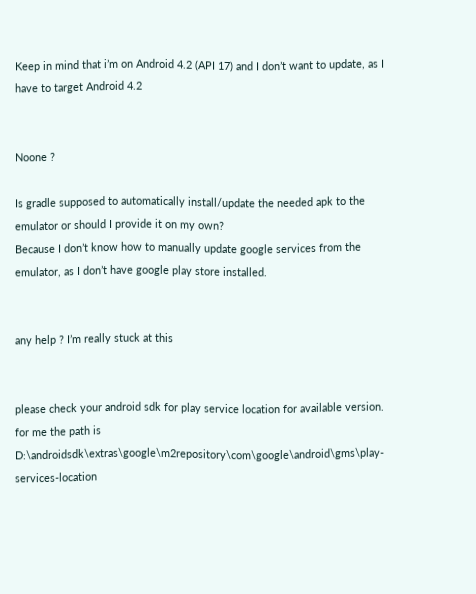Keep in mind that i’m on Android 4.2 (API 17) and I don’t want to update, as I have to target Android 4.2


Noone ?

Is gradle supposed to automatically install/update the needed apk to the emulator or should I provide it on my own?
Because I don’t know how to manually update google services from the emulator, as I don’t have google play store installed.


any help ? I’m really stuck at this


please check your android sdk for play service location for available version. for me the path is D:\androidsdk\extras\google\m2repository\com\google\android\gms\play-services-location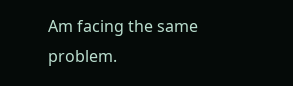Am facing the same problem.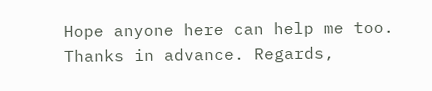Hope anyone here can help me too. Thanks in advance. Regards,